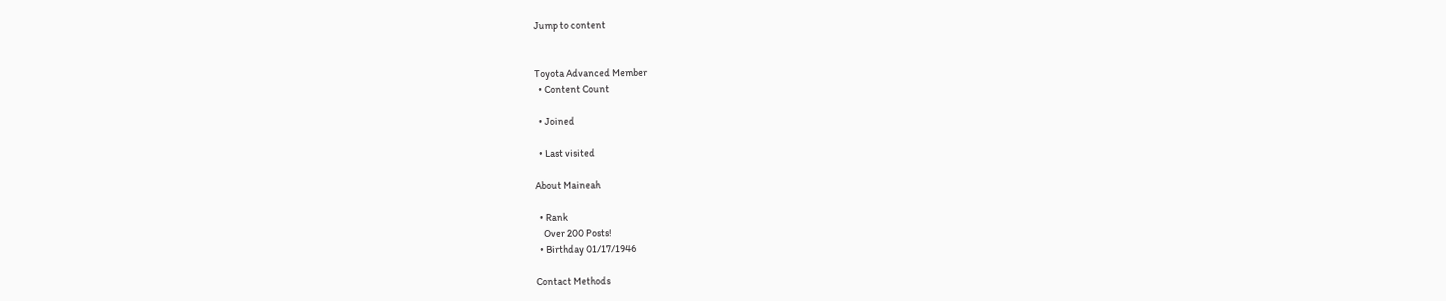Jump to content


Toyota Advanced Member
  • Content Count

  • Joined

  • Last visited

About Maineah

  • Rank
    Over 200 Posts!
  • Birthday 01/17/1946

Contact Methods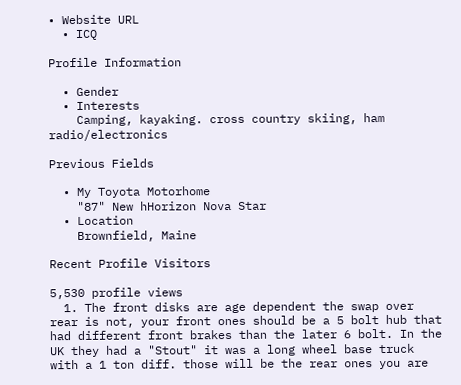• Website URL
  • ICQ

Profile Information

  • Gender
  • Interests
    Camping, kayaking. cross country skiing, ham radio/electronics

Previous Fields

  • My Toyota Motorhome
    "87" New hHorizon Nova Star
  • Location
    Brownfield, Maine

Recent Profile Visitors

5,530 profile views
  1. The front disks are age dependent the swap over rear is not, your front ones should be a 5 bolt hub that had different front brakes than the later 6 bolt. In the UK they had a "Stout" it was a long wheel base truck with a 1 ton diff. those will be the rear ones you are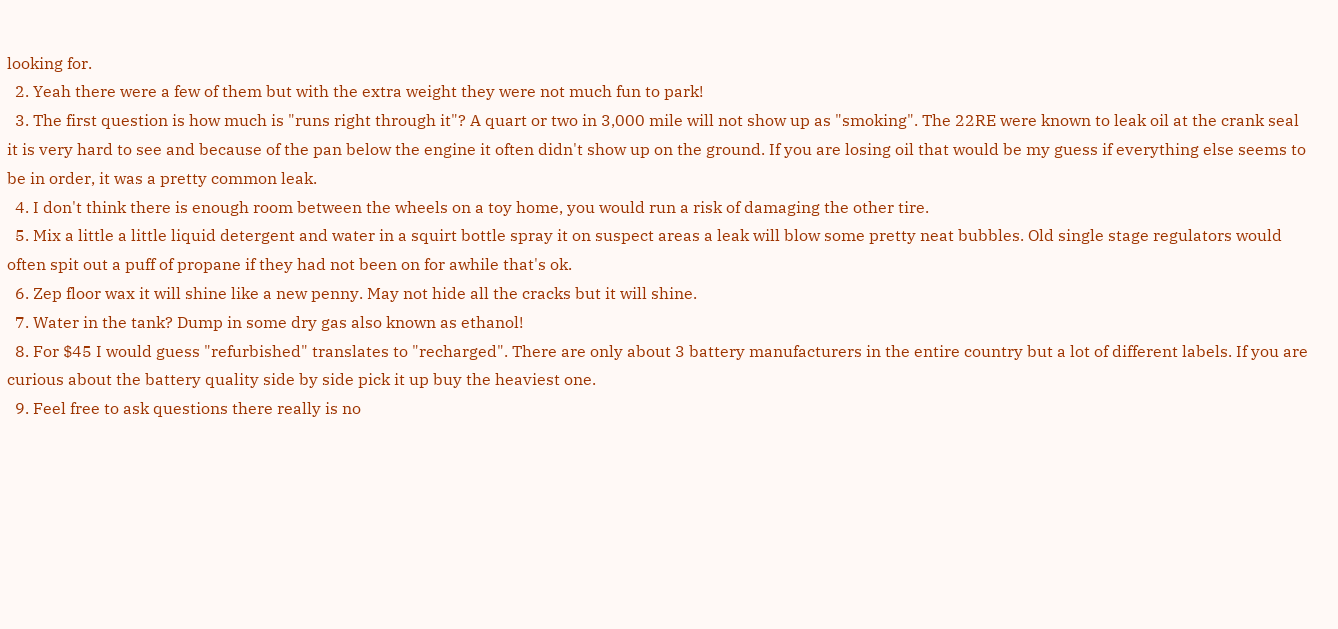looking for.
  2. Yeah there were a few of them but with the extra weight they were not much fun to park!
  3. The first question is how much is "runs right through it"? A quart or two in 3,000 mile will not show up as "smoking". The 22RE were known to leak oil at the crank seal it is very hard to see and because of the pan below the engine it often didn't show up on the ground. If you are losing oil that would be my guess if everything else seems to be in order, it was a pretty common leak.
  4. I don't think there is enough room between the wheels on a toy home, you would run a risk of damaging the other tire.
  5. Mix a little a little liquid detergent and water in a squirt bottle spray it on suspect areas a leak will blow some pretty neat bubbles. Old single stage regulators would often spit out a puff of propane if they had not been on for awhile that's ok.
  6. Zep floor wax it will shine like a new penny. May not hide all the cracks but it will shine.
  7. Water in the tank? Dump in some dry gas also known as ethanol!
  8. For $45 I would guess "refurbished" translates to "recharged". There are only about 3 battery manufacturers in the entire country but a lot of different labels. If you are curious about the battery quality side by side pick it up buy the heaviest one.
  9. Feel free to ask questions there really is no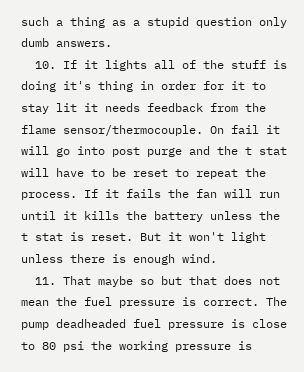such a thing as a stupid question only dumb answers.
  10. If it lights all of the stuff is doing it's thing in order for it to stay lit it needs feedback from the flame sensor/thermocouple. On fail it will go into post purge and the t stat will have to be reset to repeat the process. If it fails the fan will run until it kills the battery unless the t stat is reset. But it won't light unless there is enough wind.
  11. That maybe so but that does not mean the fuel pressure is correct. The pump deadheaded fuel pressure is close to 80 psi the working pressure is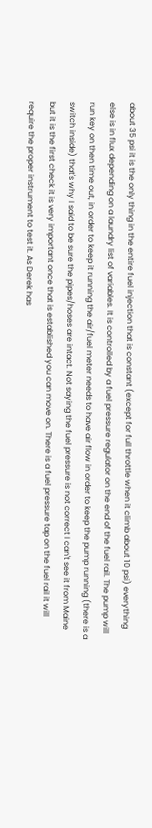about 35 psi it is the only thing in the entire fuel injection that is constant (except for full throttle when it climb about 10 psi) everything else is in flux depending on a laundry list of variables. It is controlled by a fuel pressure regulator on the end of the fuel rail. The pump will run key on then time out, in order to keep it running the air/fuel meter needs to have air flow in order to keep the pump running (there is a switch inside) that's why I said to be sure the pipes/hoses are intact. Not saying the fuel pressure is not correct I can't see it from Maine but it is the first check it is very important once that is established you can move on. There is a fuel pressure tap on the fuel rail it will require the proper instrument to test it. As Derek has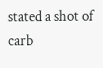stated a shot of carb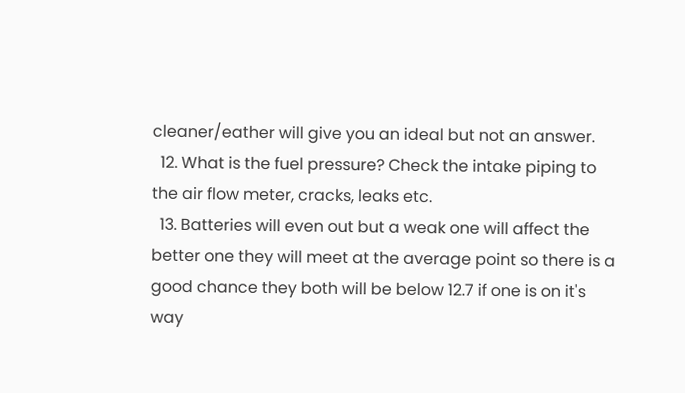cleaner/eather will give you an ideal but not an answer.
  12. What is the fuel pressure? Check the intake piping to the air flow meter, cracks, leaks etc.
  13. Batteries will even out but a weak one will affect the better one they will meet at the average point so there is a good chance they both will be below 12.7 if one is on it's way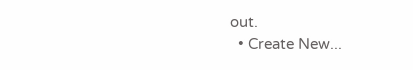out.
  • Create New...